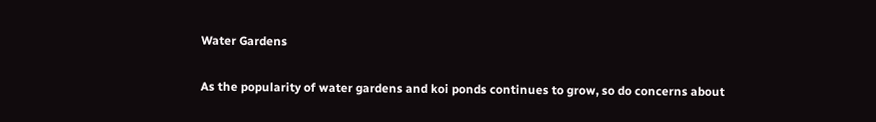Water Gardens

As the popularity of water gardens and koi ponds continues to grow, so do concerns about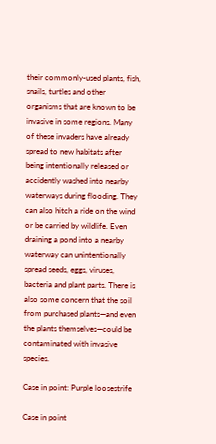their commonly-used plants, fish, snails, turtles and other organisms that are known to be invasive in some regions. Many of these invaders have already spread to new habitats after being intentionally released or accidently washed into nearby waterways during flooding. They can also hitch a ride on the wind or be carried by wildlife. Even draining a pond into a nearby waterway can unintentionally spread seeds, eggs, viruses, bacteria and plant parts. There is also some concern that the soil from purchased plants—and even the plants themselves—could be contaminated with invasive species.

Case in point: Purple loosestrife

Case in point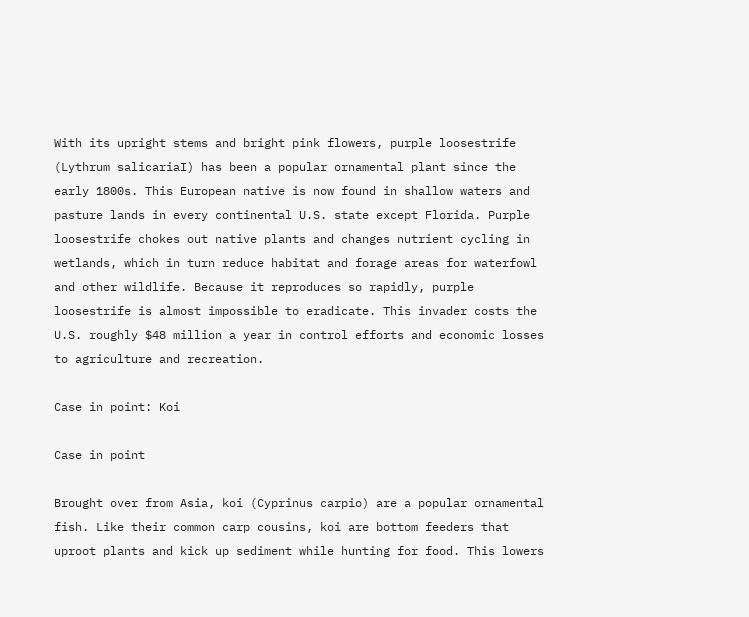With its upright stems and bright pink flowers, purple loosestrife (Lythrum salicariaI) has been a popular ornamental plant since the early 1800s. This European native is now found in shallow waters and pasture lands in every continental U.S. state except Florida. Purple loosestrife chokes out native plants and changes nutrient cycling in wetlands, which in turn reduce habitat and forage areas for waterfowl and other wildlife. Because it reproduces so rapidly, purple loosestrife is almost impossible to eradicate. This invader costs the U.S. roughly $48 million a year in control efforts and economic losses to agriculture and recreation.

Case in point: Koi

Case in point

Brought over from Asia, koi (Cyprinus carpio) are a popular ornamental fish. Like their common carp cousins, koi are bottom feeders that uproot plants and kick up sediment while hunting for food. This lowers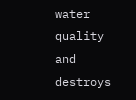water quality and destroys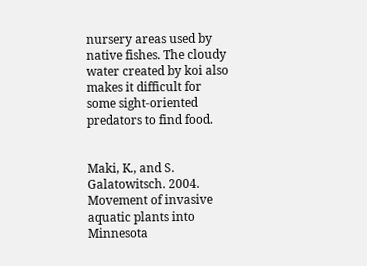nursery areas used by native fishes. The cloudy water created by koi also makes it difficult for some sight-oriented predators to find food.


Maki, K., and S. Galatowitsch. 2004. Movement of invasive aquatic plants into Minnesota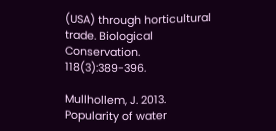(USA) through horticultural trade. Biological Conservation. 118(3):389-396.

Mullhollem, J. 2013. Popularity of water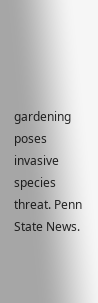gardening poses invasive species threat. Penn State News.